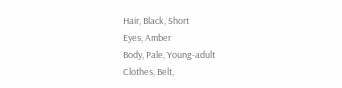Hair, Black, Short
Eyes, Amber
Body, Pale, Young-adult
Clothes, Belt,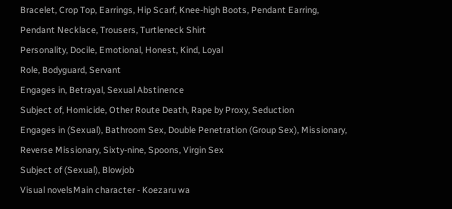Bracelet, Crop Top, Earrings, Hip Scarf, Knee-high Boots, Pendant Earring, Pendant Necklace, Trousers, Turtleneck Shirt
Personality, Docile, Emotional, Honest, Kind, Loyal
Role, Bodyguard, Servant
Engages in, Betrayal, Sexual Abstinence
Subject of, Homicide, Other Route Death, Rape by Proxy, Seduction
Engages in (Sexual), Bathroom Sex, Double Penetration (Group Sex), Missionary, Reverse Missionary, Sixty-nine, Spoons, Virgin Sex
Subject of (Sexual), Blowjob
Visual novelsMain character - Koezaru wa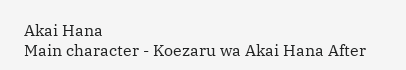Akai Hana
Main character - Koezaru wa Akai Hana After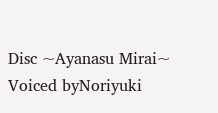Disc ~Ayanasu Mirai~
Voiced byNoriyuki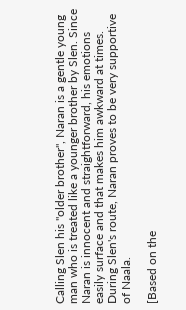Calling Slen his "older brother", Naran is a gentle young man who is treated like a younger brother by Slen. Since Naran is innocent and straightforward, his emotions easily surface and that makes him awkward at times. During Slen's route, Naran proves to be very supportive of Naala.

[Based on the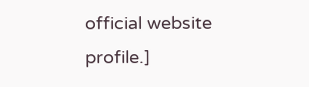official website profile.]